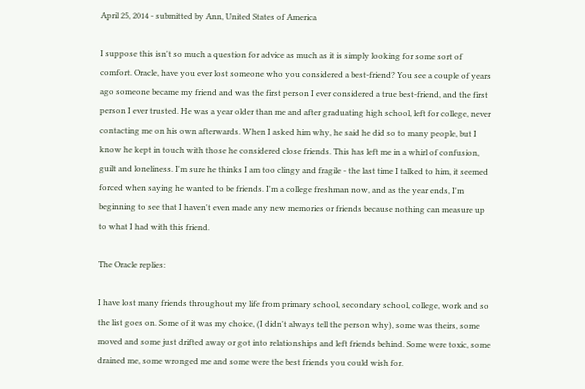April 25, 2014 - submitted by Ann, United States of America

I suppose this isn't so much a question for advice as much as it is simply looking for some sort of comfort. Oracle, have you ever lost someone who you considered a best-friend? You see a couple of years ago someone became my friend and was the first person I ever considered a true best-friend, and the first person I ever trusted. He was a year older than me and after graduating high school, left for college, never contacting me on his own afterwards. When I asked him why, he said he did so to many people, but I know he kept in touch with those he considered close friends. This has left me in a whirl of confusion, guilt and loneliness. I'm sure he thinks I am too clingy and fragile - the last time I talked to him, it seemed forced when saying he wanted to be friends. I'm a college freshman now, and as the year ends, I'm beginning to see that I haven't even made any new memories or friends because nothing can measure up to what I had with this friend.

The Oracle replies:

I have lost many friends throughout my life from primary school, secondary school, college, work and so the list goes on. Some of it was my choice, (I didn't always tell the person why), some was theirs, some moved and some just drifted away or got into relationships and left friends behind. Some were toxic, some drained me, some wronged me and some were the best friends you could wish for.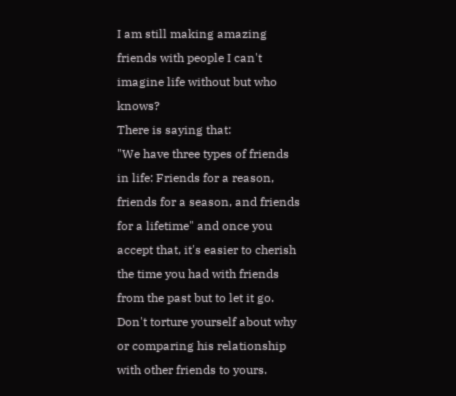I am still making amazing friends with people I can't imagine life without but who knows?
There is saying that:
"We have three types of friends in life: Friends for a reason, friends for a season, and friends for a lifetime" and once you accept that, it's easier to cherish the time you had with friends from the past but to let it go.
Don't torture yourself about why or comparing his relationship with other friends to yours.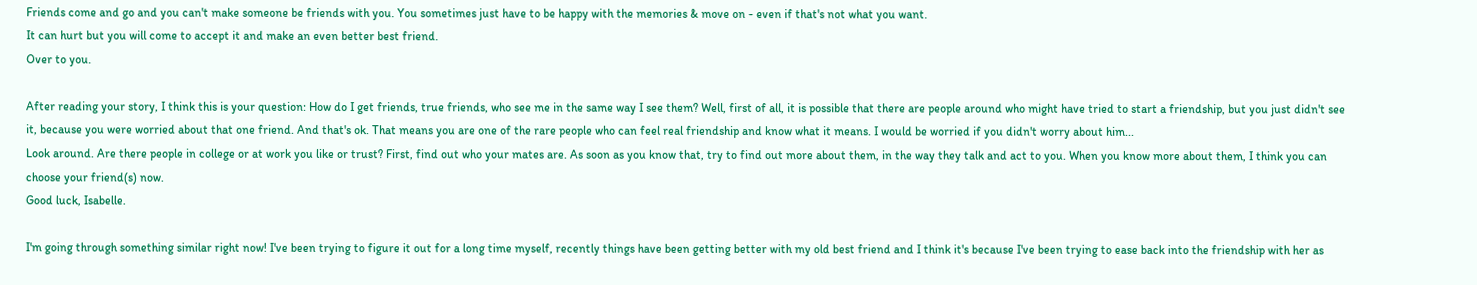Friends come and go and you can't make someone be friends with you. You sometimes just have to be happy with the memories & move on - even if that's not what you want.
It can hurt but you will come to accept it and make an even better best friend.
Over to you.

After reading your story, I think this is your question: How do I get friends, true friends, who see me in the same way I see them? Well, first of all, it is possible that there are people around who might have tried to start a friendship, but you just didn't see it, because you were worried about that one friend. And that's ok. That means you are one of the rare people who can feel real friendship and know what it means. I would be worried if you didn't worry about him...
Look around. Are there people in college or at work you like or trust? First, find out who your mates are. As soon as you know that, try to find out more about them, in the way they talk and act to you. When you know more about them, I think you can choose your friend(s) now.
Good luck, Isabelle.

I'm going through something similar right now! I've been trying to figure it out for a long time myself, recently things have been getting better with my old best friend and I think it's because I've been trying to ease back into the friendship with her as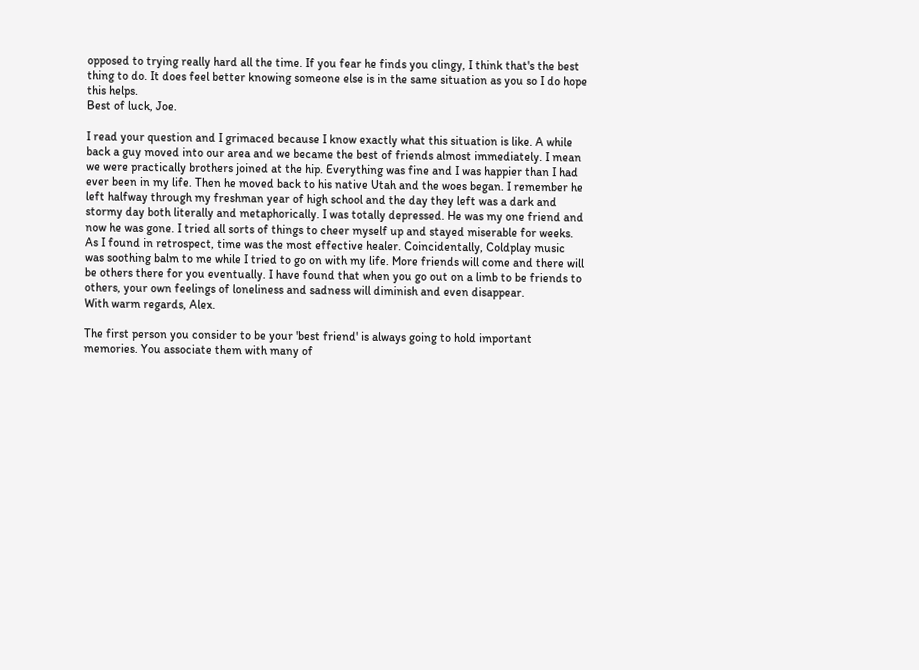opposed to trying really hard all the time. If you fear he finds you clingy, I think that's the best thing to do. It does feel better knowing someone else is in the same situation as you so I do hope this helps.
Best of luck, Joe.

I read your question and I grimaced because I know exactly what this situation is like. A while back a guy moved into our area and we became the best of friends almost immediately. I mean we were practically brothers joined at the hip. Everything was fine and I was happier than I had ever been in my life. Then he moved back to his native Utah and the woes began. I remember he left halfway through my freshman year of high school and the day they left was a dark and stormy day both literally and metaphorically. I was totally depressed. He was my one friend and now he was gone. I tried all sorts of things to cheer myself up and stayed miserable for weeks. As I found in retrospect, time was the most effective healer. Coincidentally, Coldplay music was soothing balm to me while I tried to go on with my life. More friends will come and there will be others there for you eventually. I have found that when you go out on a limb to be friends to others, your own feelings of loneliness and sadness will diminish and even disappear.
With warm regards, Alex.

The first person you consider to be your 'best friend' is always going to hold important memories. You associate them with many of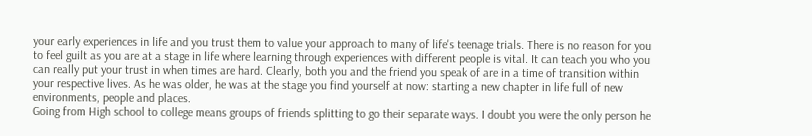your early experiences in life and you trust them to value your approach to many of life's teenage trials. There is no reason for you to feel guilt as you are at a stage in life where learning through experiences with different people is vital. It can teach you who you can really put your trust in when times are hard. Clearly, both you and the friend you speak of are in a time of transition within your respective lives. As he was older, he was at the stage you find yourself at now: starting a new chapter in life full of new environments, people and places.
Going from High school to college means groups of friends splitting to go their separate ways. I doubt you were the only person he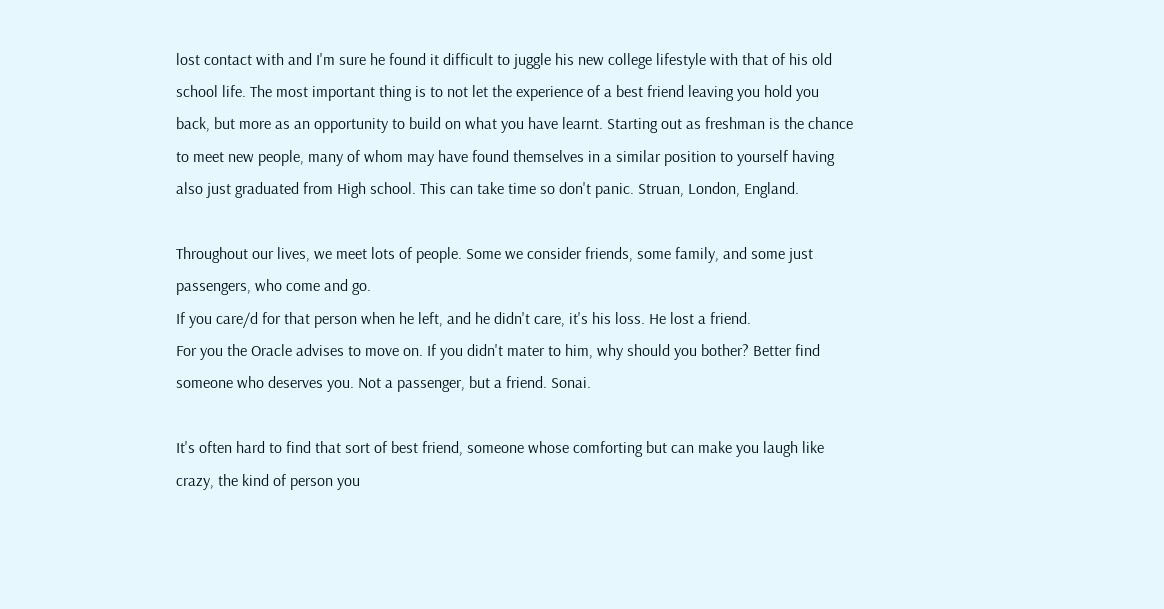lost contact with and I'm sure he found it difficult to juggle his new college lifestyle with that of his old school life. The most important thing is to not let the experience of a best friend leaving you hold you back, but more as an opportunity to build on what you have learnt. Starting out as freshman is the chance to meet new people, many of whom may have found themselves in a similar position to yourself having also just graduated from High school. This can take time so don't panic. Struan, London, England.

Throughout our lives, we meet lots of people. Some we consider friends, some family, and some just passengers, who come and go.
If you care/d for that person when he left, and he didn't care, it's his loss. He lost a friend.
For you the Oracle advises to move on. If you didn't mater to him, why should you bother? Better find someone who deserves you. Not a passenger, but a friend. Sonai.

It's often hard to find that sort of best friend, someone whose comforting but can make you laugh like crazy, the kind of person you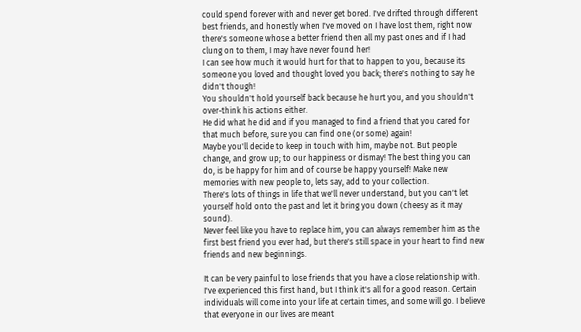could spend forever with and never get bored. I've drifted through different best friends, and honestly when I've moved on I have lost them, right now there's someone whose a better friend then all my past ones and if I had clung on to them, I may have never found her!
I can see how much it would hurt for that to happen to you, because its someone you loved and thought loved you back; there's nothing to say he didn't though!
You shouldn't hold yourself back because he hurt you, and you shouldn't over-think his actions either.
He did what he did and if you managed to find a friend that you cared for that much before, sure you can find one (or some) again!
Maybe you'll decide to keep in touch with him, maybe not. But people change, and grow up; to our happiness or dismay! The best thing you can do, is be happy for him and of course be happy yourself! Make new memories with new people to, lets say, add to your collection.
There's lots of things in life that we'll never understand, but you can't let yourself hold onto the past and let it bring you down (cheesy as it may sound).
Never feel like you have to replace him, you can always remember him as the first best friend you ever had, but there's still space in your heart to find new friends and new beginnings.

It can be very painful to lose friends that you have a close relationship with. I've experienced this first hand, but I think it's all for a good reason. Certain individuals will come into your life at certain times, and some will go. I believe that everyone in our lives are meant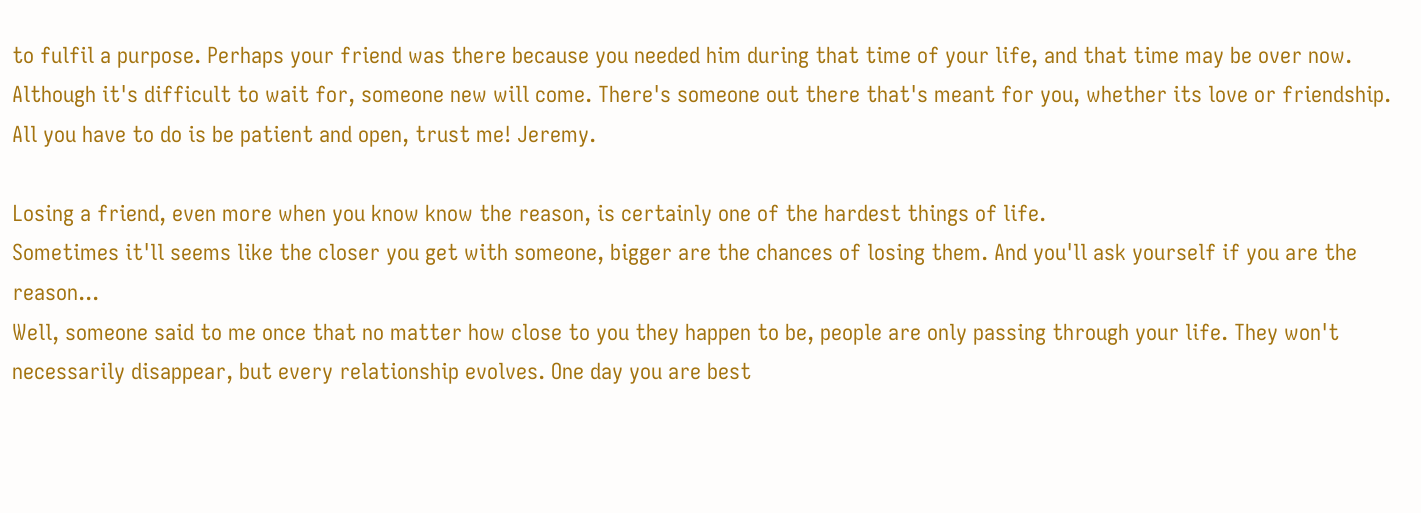to fulfil a purpose. Perhaps your friend was there because you needed him during that time of your life, and that time may be over now. Although it's difficult to wait for, someone new will come. There's someone out there that's meant for you, whether its love or friendship. All you have to do is be patient and open, trust me! Jeremy.

Losing a friend, even more when you know know the reason, is certainly one of the hardest things of life.
Sometimes it'll seems like the closer you get with someone, bigger are the chances of losing them. And you'll ask yourself if you are the reason...
Well, someone said to me once that no matter how close to you they happen to be, people are only passing through your life. They won't necessarily disappear, but every relationship evolves. One day you are best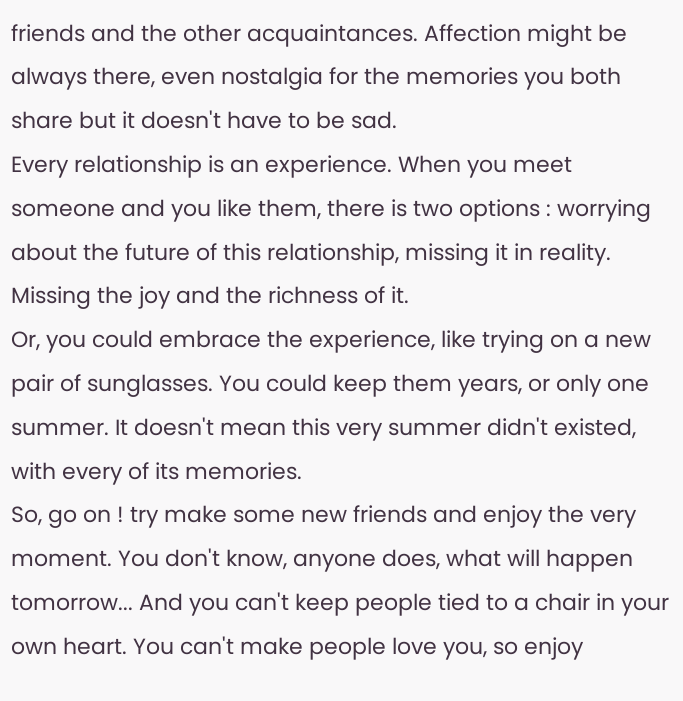friends and the other acquaintances. Affection might be always there, even nostalgia for the memories you both share but it doesn't have to be sad.
Every relationship is an experience. When you meet someone and you like them, there is two options : worrying about the future of this relationship, missing it in reality. Missing the joy and the richness of it.
Or, you could embrace the experience, like trying on a new pair of sunglasses. You could keep them years, or only one summer. It doesn't mean this very summer didn't existed, with every of its memories.
So, go on ! try make some new friends and enjoy the very moment. You don't know, anyone does, what will happen tomorrow... And you can't keep people tied to a chair in your own heart. You can't make people love you, so enjoy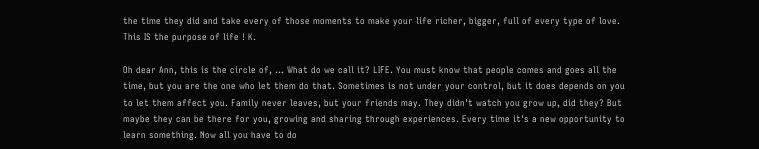the time they did and take every of those moments to make your life richer, bigger, full of every type of love.
This IS the purpose of life ! K.

Oh dear Ann, this is the circle of, ... What do we call it? LIFE. You must know that people comes and goes all the time, but you are the one who let them do that. Sometimes is not under your control, but it does depends on you to let them affect you. Family never leaves, but your friends may. They didn't watch you grow up, did they? But maybe they can be there for you, growing and sharing through experiences. Every time it's a new opportunity to learn something. Now all you have to do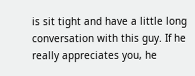is sit tight and have a little long conversation with this guy. If he really appreciates you, he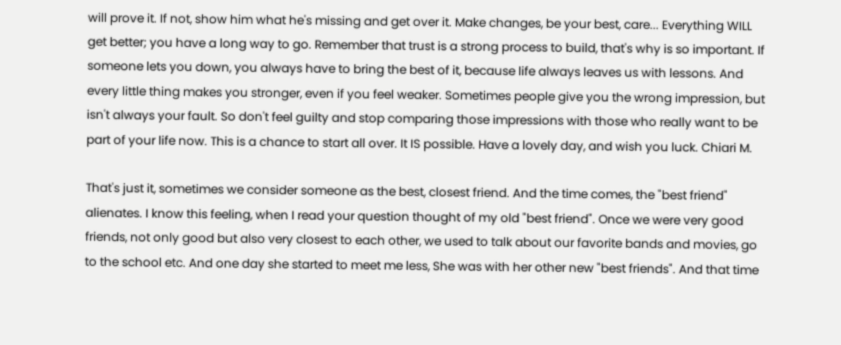will prove it. If not, show him what he's missing and get over it. Make changes, be your best, care... Everything WILL get better; you have a long way to go. Remember that trust is a strong process to build, that's why is so important. If someone lets you down, you always have to bring the best of it, because life always leaves us with lessons. And every little thing makes you stronger, even if you feel weaker. Sometimes people give you the wrong impression, but isn't always your fault. So don't feel guilty and stop comparing those impressions with those who really want to be part of your life now. This is a chance to start all over. It IS possible. Have a lovely day, and wish you luck. Chiari M.

That's just it, sometimes we consider someone as the best, closest friend. And the time comes, the "best friend" alienates. I know this feeling, when I read your question thought of my old "best friend". Once we were very good friends, not only good but also very closest to each other, we used to talk about our favorite bands and movies, go to the school etc. And one day she started to meet me less, She was with her other new "best friends". And that time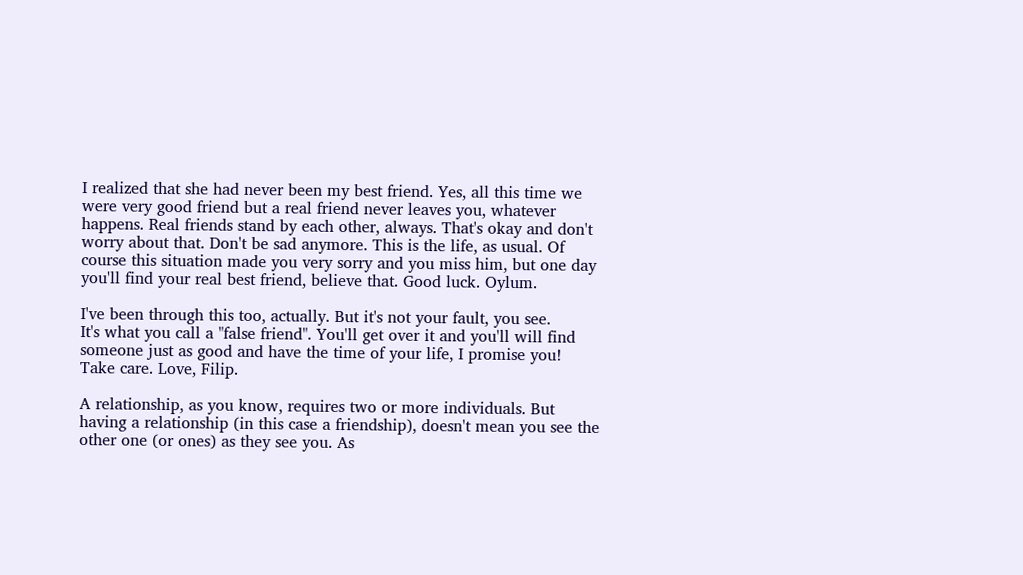I realized that she had never been my best friend. Yes, all this time we were very good friend but a real friend never leaves you, whatever happens. Real friends stand by each other, always. That's okay and don't worry about that. Don't be sad anymore. This is the life, as usual. Of course this situation made you very sorry and you miss him, but one day you'll find your real best friend, believe that. Good luck. Oylum.

I've been through this too, actually. But it's not your fault, you see.
It's what you call a "false friend". You'll get over it and you'll will find someone just as good and have the time of your life, I promise you!
Take care. Love, Filip.

A relationship, as you know, requires two or more individuals. But having a relationship (in this case a friendship), doesn't mean you see the other one (or ones) as they see you. As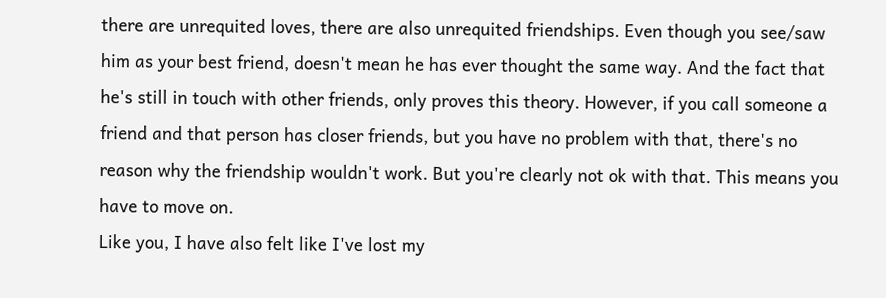there are unrequited loves, there are also unrequited friendships. Even though you see/saw him as your best friend, doesn't mean he has ever thought the same way. And the fact that he's still in touch with other friends, only proves this theory. However, if you call someone a friend and that person has closer friends, but you have no problem with that, there's no reason why the friendship wouldn't work. But you're clearly not ok with that. This means you have to move on.
Like you, I have also felt like I've lost my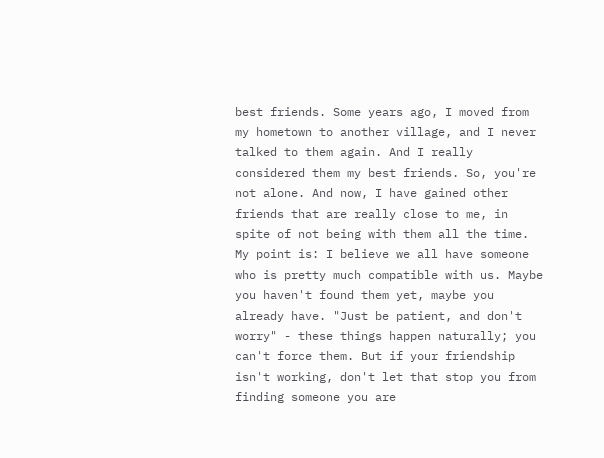best friends. Some years ago, I moved from my hometown to another village, and I never talked to them again. And I really considered them my best friends. So, you're not alone. And now, I have gained other friends that are really close to me, in spite of not being with them all the time.
My point is: I believe we all have someone who is pretty much compatible with us. Maybe you haven't found them yet, maybe you already have. "Just be patient, and don't worry" - these things happen naturally; you can't force them. But if your friendship isn't working, don't let that stop you from finding someone you are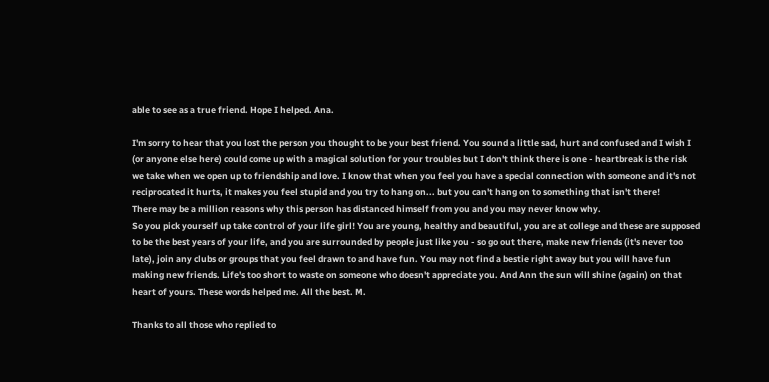able to see as a true friend. Hope I helped. Ana.

I'm sorry to hear that you lost the person you thought to be your best friend. You sound a little sad, hurt and confused and I wish I (or anyone else here) could come up with a magical solution for your troubles but I don't think there is one - heartbreak is the risk we take when we open up to friendship and love. I know that when you feel you have a special connection with someone and it's not reciprocated it hurts, it makes you feel stupid and you try to hang on... but you can't hang on to something that isn't there!
There may be a million reasons why this person has distanced himself from you and you may never know why.
So you pick yourself up take control of your life girl! You are young, healthy and beautiful, you are at college and these are supposed to be the best years of your life, and you are surrounded by people just like you - so go out there, make new friends (it's never too late), join any clubs or groups that you feel drawn to and have fun. You may not find a bestie right away but you will have fun making new friends. Life's too short to waste on someone who doesn't appreciate you. And Ann the sun will shine (again) on that heart of yours. These words helped me. All the best. M.

Thanks to all those who replied to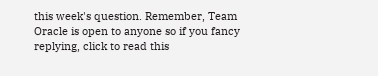this week's question. Remember, Team Oracle is open to anyone so if you fancy replying, click to read this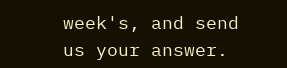week's, and send us your answer.